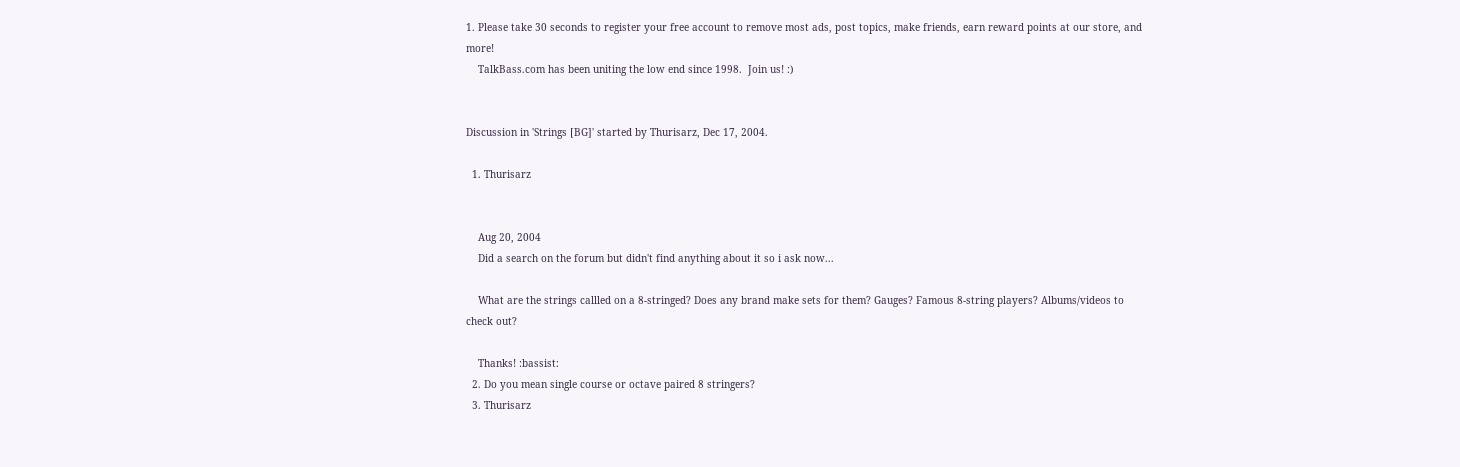1. Please take 30 seconds to register your free account to remove most ads, post topics, make friends, earn reward points at our store, and more!
    TalkBass.com has been uniting the low end since 1998.  Join us! :)


Discussion in 'Strings [BG]' started by Thurisarz, Dec 17, 2004.

  1. Thurisarz


    Aug 20, 2004
    Did a search on the forum but didn't find anything about it so i ask now...

    What are the strings callled on a 8-stringed? Does any brand make sets for them? Gauges? Famous 8-string players? Albums/videos to check out?

    Thanks! :bassist:
  2. Do you mean single course or octave paired 8 stringers?
  3. Thurisarz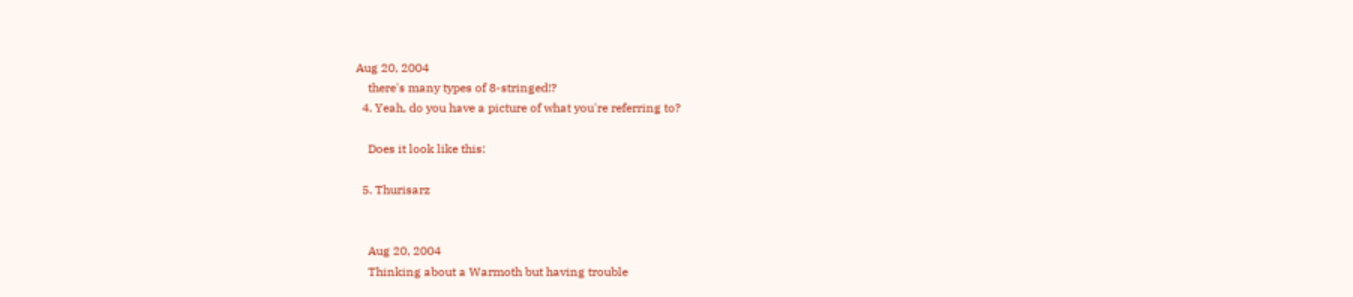Aug 20, 2004
    there's many types of 8-stringed!?
  4. Yeah, do you have a picture of what you're referring to?

    Does it look like this:

  5. Thurisarz


    Aug 20, 2004
    Thinking about a Warmoth but having trouble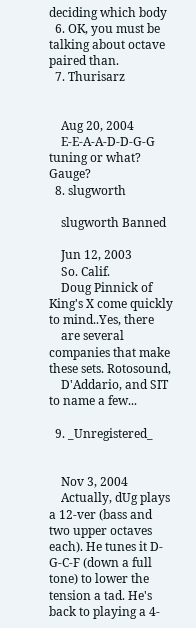deciding which body
  6. OK, you must be talking about octave paired than.
  7. Thurisarz


    Aug 20, 2004
    E-E-A-A-D-D-G-G tuning or what? Gauge?
  8. slugworth

    slugworth Banned

    Jun 12, 2003
    So. Calif.
    Doug Pinnick of King's X come quickly to mind..Yes, there
    are several companies that make these sets. Rotosound,
    D'Addario, and SIT to name a few...

  9. _Unregistered_


    Nov 3, 2004
    Actually, dUg plays a 12-ver (bass and two upper octaves each). He tunes it D-G-C-F (down a full tone) to lower the tension a tad. He's back to playing a 4-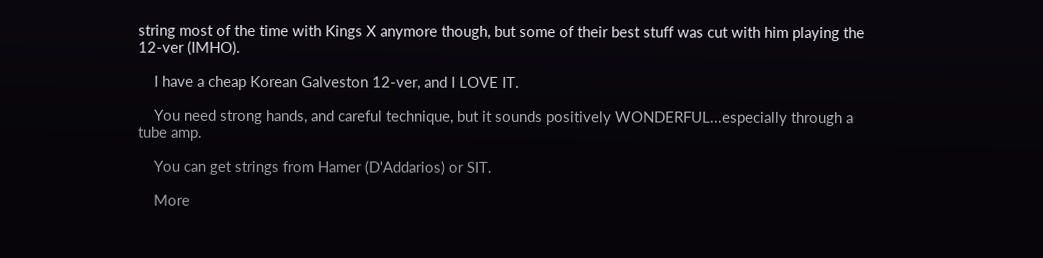string most of the time with Kings X anymore though, but some of their best stuff was cut with him playing the 12-ver (IMHO).

    I have a cheap Korean Galveston 12-ver, and I LOVE IT.

    You need strong hands, and careful technique, but it sounds positively WONDERFUL...especially through a tube amp.

    You can get strings from Hamer (D'Addarios) or SIT.

    More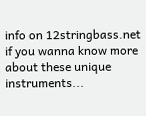info on 12stringbass.net if you wanna know more about these unique instruments...